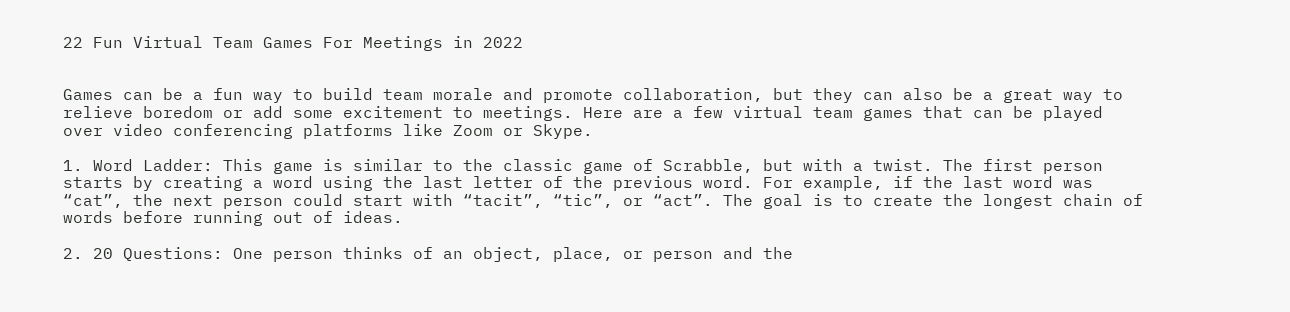22 Fun Virtual Team Games For Meetings in 2022


Games can be a fun way to build team morale and promote collaboration, but they can also be a great way to relieve boredom or add some excitement to meetings. Here are a few virtual team games that can be played over video conferencing platforms like Zoom or Skype.

1. Word Ladder: This game is similar to the classic game of Scrabble, but with a twist. The first person starts by creating a word using the last letter of the previous word. For example, if the last word was “cat”, the next person could start with “tacit”, “tic”, or “act”. The goal is to create the longest chain of words before running out of ideas.

2. 20 Questions: One person thinks of an object, place, or person and the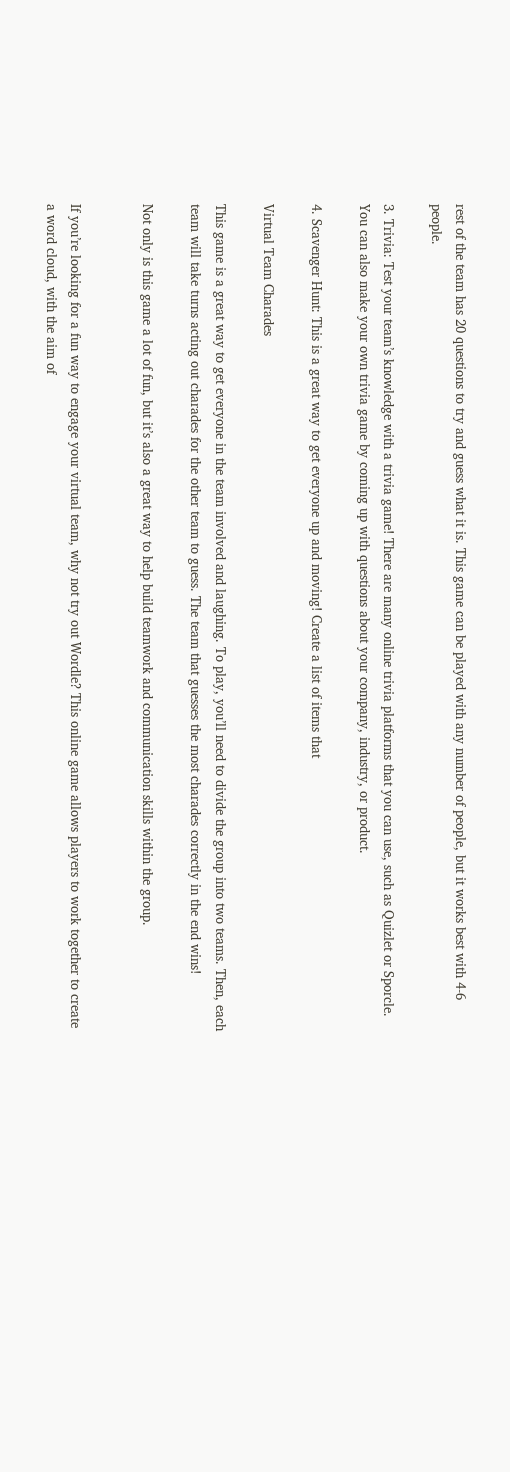rest of the team has 20 questions to try and guess what it is. This game can be played with any number of people, but it works best with 4-6 people.

3. Trivia: Test your team’s knowledge with a trivia game! There are many online trivia platforms that you can use, such as Quizlet or Sporcle. You can also make your own trivia game by coming up with questions about your company, industry, or product.

4. Scavenger Hunt: This is a great way to get everyone up and moving! Create a list of items that

Virtual Team Charades

This game is a great way to get everyone in the team involved and laughing. To play, you’ll need to divide the group into two teams. Then, each team will take turns acting out charades for the other team to guess. The team that guesses the most charades correctly in the end wins!

Not only is this game a lot of fun, but it’s also a great way to help build teamwork and communication skills within the group.


If you’re looking for a fun way to engage your virtual team, why not try out Wordle? This online game allows players to work together to create a word cloud, with the aim of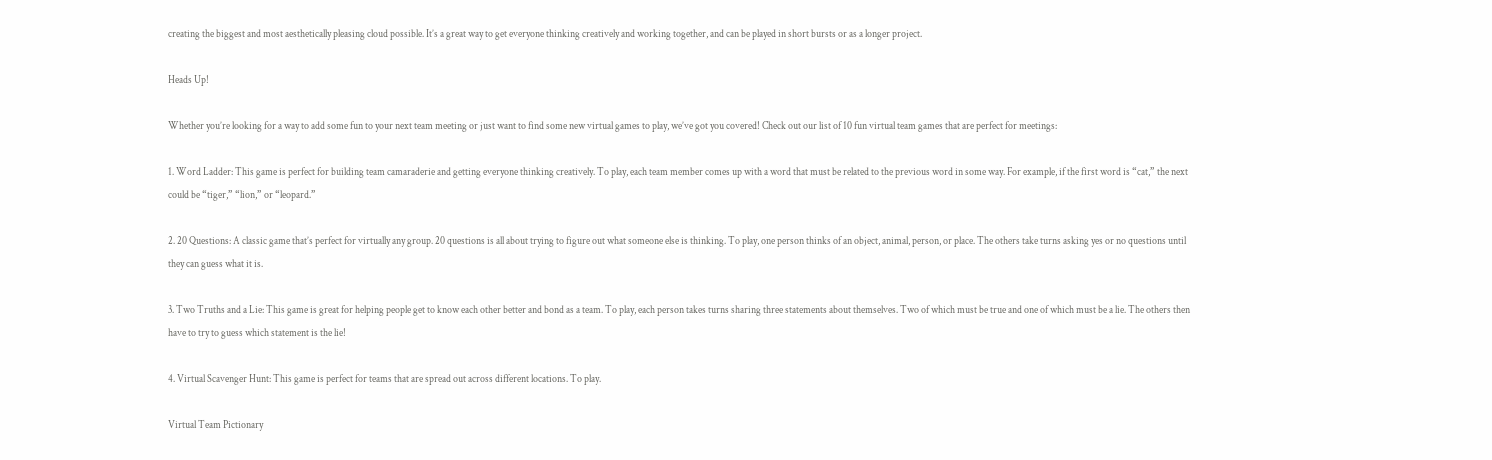creating the biggest and most aesthetically pleasing cloud possible. It’s a great way to get everyone thinking creatively and working together, and can be played in short bursts or as a longer project.

Heads Up!

Whether you’re looking for a way to add some fun to your next team meeting or just want to find some new virtual games to play, we’ve got you covered! Check out our list of 10 fun virtual team games that are perfect for meetings:

1. Word Ladder: This game is perfect for building team camaraderie and getting everyone thinking creatively. To play, each team member comes up with a word that must be related to the previous word in some way. For example, if the first word is “cat,” the next could be “tiger,” “lion,” or “leopard.”

2. 20 Questions: A classic game that’s perfect for virtually any group. 20 questions is all about trying to figure out what someone else is thinking. To play, one person thinks of an object, animal, person, or place. The others take turns asking yes or no questions until they can guess what it is.

3. Two Truths and a Lie: This game is great for helping people get to know each other better and bond as a team. To play, each person takes turns sharing three statements about themselves. Two of which must be true and one of which must be a lie. The others then have to try to guess which statement is the lie!

4. Virtual Scavenger Hunt: This game is perfect for teams that are spread out across different locations. To play.

Virtual Team Pictionary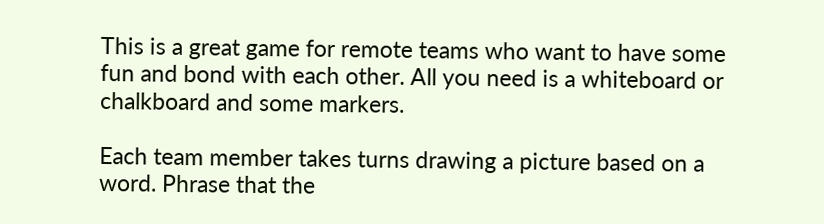This is a great game for remote teams who want to have some fun and bond with each other. All you need is a whiteboard or chalkboard and some markers.

Each team member takes turns drawing a picture based on a word. Phrase that the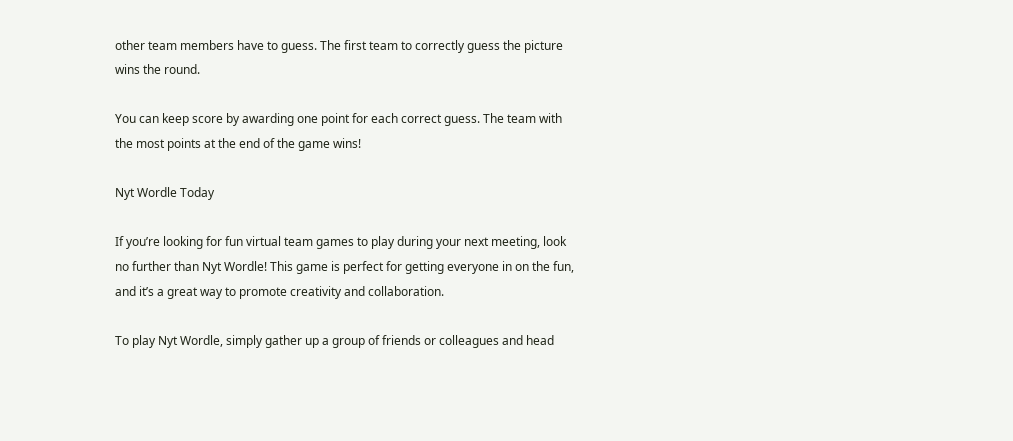other team members have to guess. The first team to correctly guess the picture wins the round.

You can keep score by awarding one point for each correct guess. The team with the most points at the end of the game wins!

Nyt Wordle Today

If you’re looking for fun virtual team games to play during your next meeting, look no further than Nyt Wordle! This game is perfect for getting everyone in on the fun, and it’s a great way to promote creativity and collaboration.

To play Nyt Wordle, simply gather up a group of friends or colleagues and head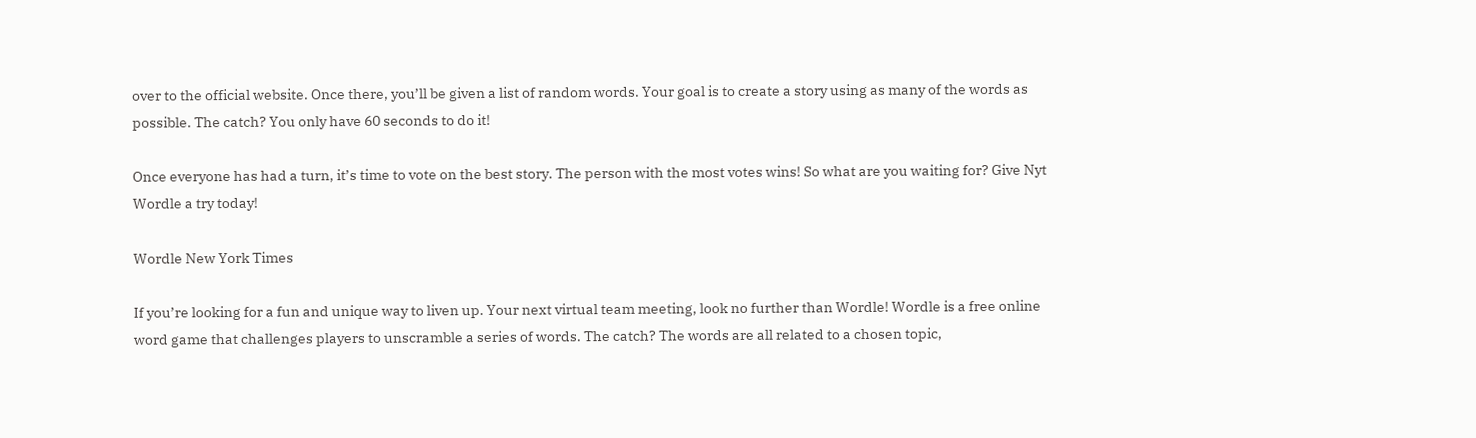over to the official website. Once there, you’ll be given a list of random words. Your goal is to create a story using as many of the words as possible. The catch? You only have 60 seconds to do it!

Once everyone has had a turn, it’s time to vote on the best story. The person with the most votes wins! So what are you waiting for? Give Nyt Wordle a try today!

Wordle New York Times

If you’re looking for a fun and unique way to liven up. Your next virtual team meeting, look no further than Wordle! Wordle is a free online word game that challenges players to unscramble a series of words. The catch? The words are all related to a chosen topic,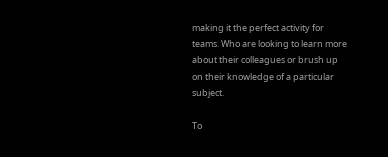making it the perfect activity for teams. Who are looking to learn more about their colleagues or brush up on their knowledge of a particular subject.

To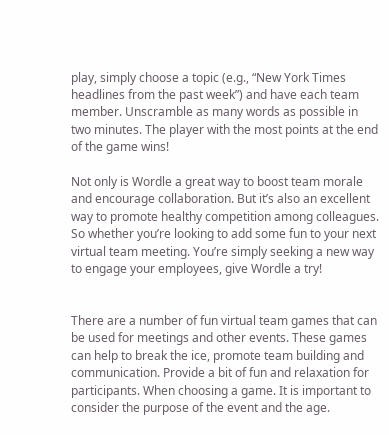play, simply choose a topic (e.g., “New York Times headlines from the past week”) and have each team member. Unscramble as many words as possible in two minutes. The player with the most points at the end of the game wins!

Not only is Wordle a great way to boost team morale and encourage collaboration. But it’s also an excellent way to promote healthy competition among colleagues. So whether you’re looking to add some fun to your next virtual team meeting. You’re simply seeking a new way to engage your employees, give Wordle a try!


There are a number of fun virtual team games that can be used for meetings and other events. These games can help to break the ice, promote team building and communication. Provide a bit of fun and relaxation for participants. When choosing a game. It is important to consider the purpose of the event and the age.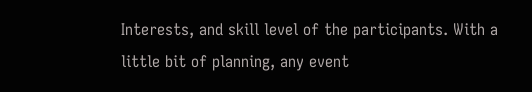Interests, and skill level of the participants. With a little bit of planning, any event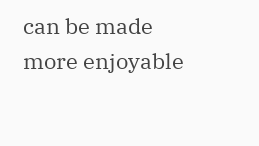can be made more enjoyable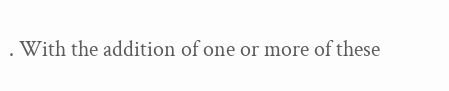. With the addition of one or more of these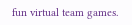fun virtual team games.